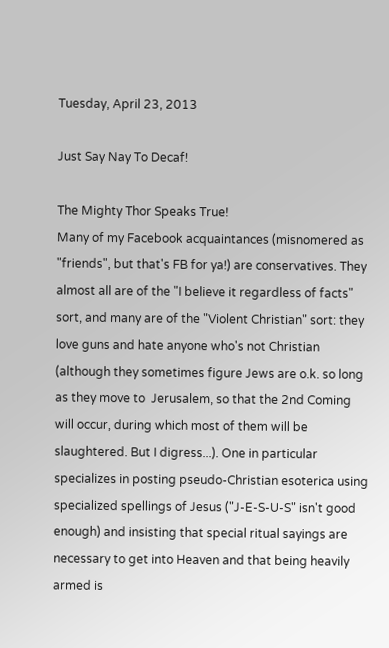Tuesday, April 23, 2013

Just Say Nay To Decaf!

The Mighty Thor Speaks True!
Many of my Facebook acquaintances (misnomered as "friends", but that's FB for ya!) are conservatives. They almost all are of the "I believe it regardless of facts" sort, and many are of the "Violent Christian" sort: they love guns and hate anyone who's not Christian (although they sometimes figure Jews are o.k. so long as they move to  Jerusalem, so that the 2nd Coming will occur, during which most of them will be slaughtered. But I digress...). One in particular specializes in posting pseudo-Christian esoterica using specialized spellings of Jesus ("J-E-S-U-S" isn't good enough) and insisting that special ritual sayings are necessary to get into Heaven and that being heavily armed is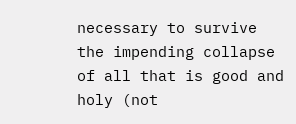necessary to survive the impending collapse of all that is good and holy (not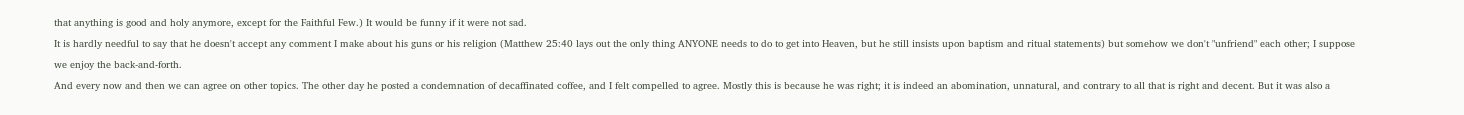that anything is good and holy anymore, except for the Faithful Few.) It would be funny if it were not sad.
It is hardly needful to say that he doesn't accept any comment I make about his guns or his religion (Matthew 25:40 lays out the only thing ANYONE needs to do to get into Heaven, but he still insists upon baptism and ritual statements) but somehow we don't "unfriend" each other; I suppose we enjoy the back-and-forth.
And every now and then we can agree on other topics. The other day he posted a condemnation of decaffinated coffee, and I felt compelled to agree. Mostly this is because he was right; it is indeed an abomination, unnatural, and contrary to all that is right and decent. But it was also a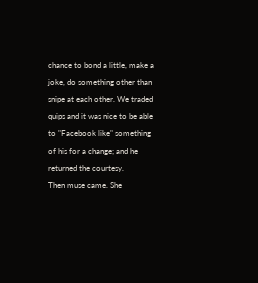chance to bond a little, make a joke, do something other than snipe at each other. We traded quips and it was nice to be able to "Facebook like" something of his for a change; and he returned the courtesy.
Then muse came. She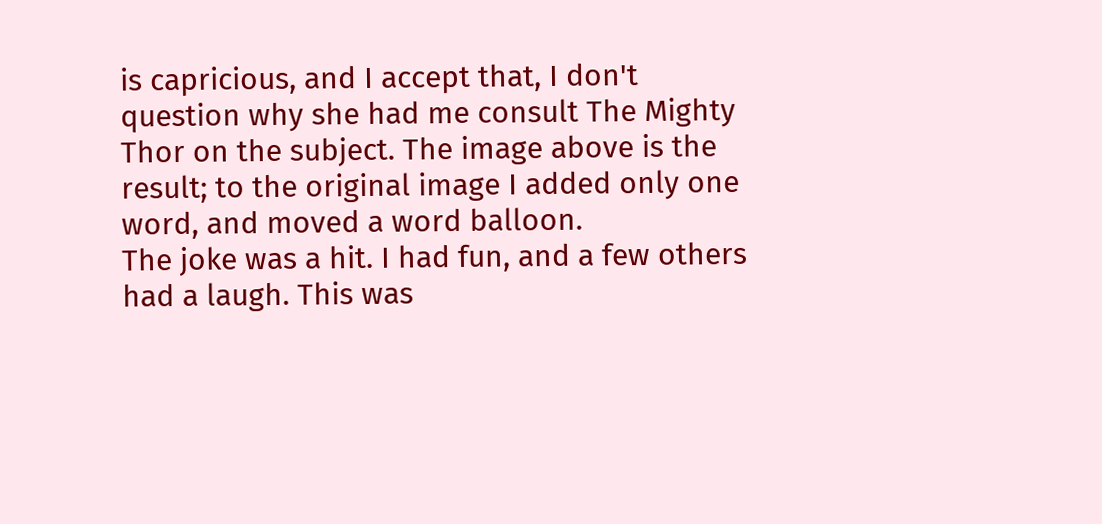is capricious, and I accept that, I don't question why she had me consult The Mighty Thor on the subject. The image above is the result; to the original image I added only one word, and moved a word balloon.
The joke was a hit. I had fun, and a few others had a laugh. This was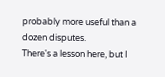probably more useful than a dozen disputes.
There's a lesson here, but I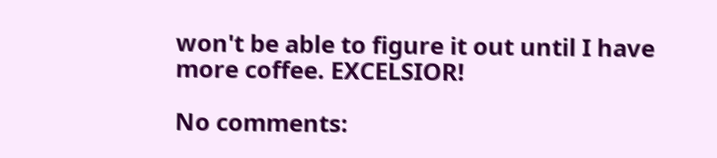won't be able to figure it out until I have more coffee. EXCELSIOR!

No comments: